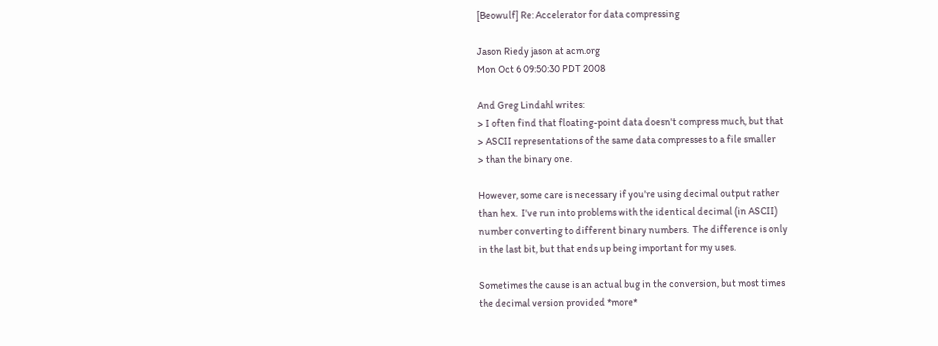[Beowulf] Re: Accelerator for data compressing

Jason Riedy jason at acm.org
Mon Oct 6 09:50:30 PDT 2008

And Greg Lindahl writes:
> I often find that floating-point data doesn't compress much, but that
> ASCII representations of the same data compresses to a file smaller
> than the binary one.

However, some care is necessary if you're using decimal output rather
than hex.  I've run into problems with the identical decimal (in ASCII)
number converting to different binary numbers.  The difference is only
in the last bit, but that ends up being important for my uses.

Sometimes the cause is an actual bug in the conversion, but most times
the decimal version provided *more*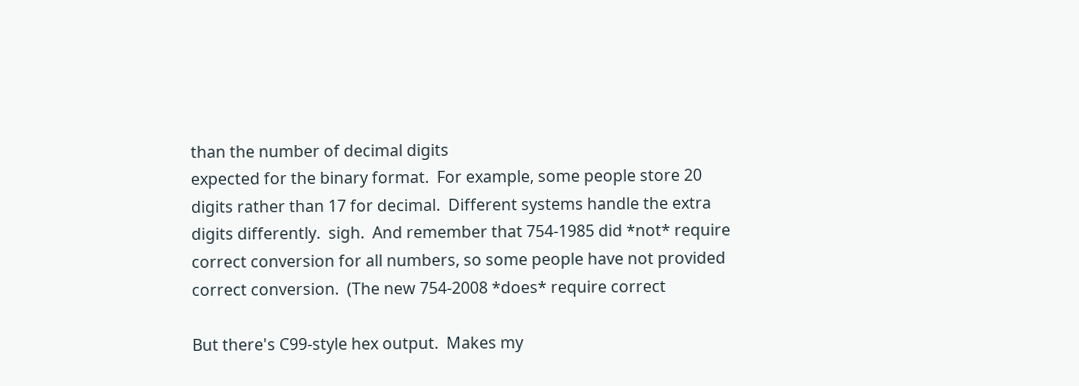than the number of decimal digits
expected for the binary format.  For example, some people store 20
digits rather than 17 for decimal.  Different systems handle the extra
digits differently.  sigh.  And remember that 754-1985 did *not* require
correct conversion for all numbers, so some people have not provided
correct conversion.  (The new 754-2008 *does* require correct

But there's C99-style hex output.  Makes my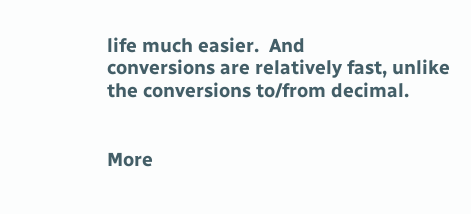life much easier.  And
conversions are relatively fast, unlike the conversions to/from decimal.


More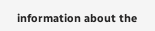information about the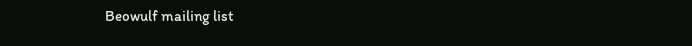Beowulf mailing list